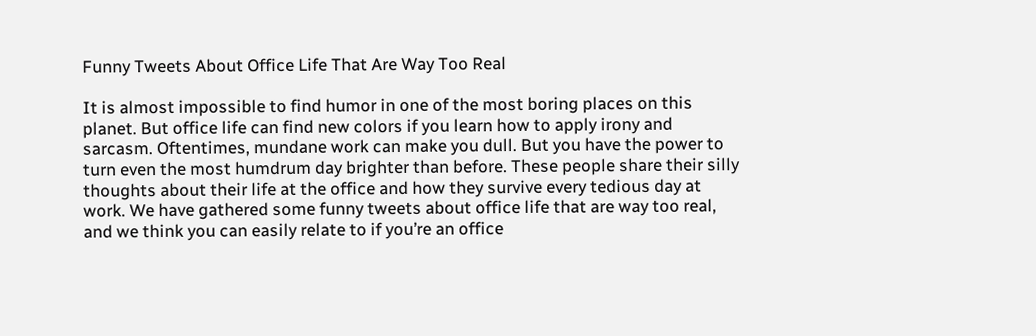Funny Tweets About Office Life That Are Way Too Real

It is almost impossible to find humor in one of the most boring places on this planet. But office life can find new colors if you learn how to apply irony and sarcasm. Oftentimes, mundane work can make you dull. But you have the power to turn even the most humdrum day brighter than before. These people share their silly thoughts about their life at the office and how they survive every tedious day at work. We have gathered some funny tweets about office life that are way too real, and we think you can easily relate to if you’re an office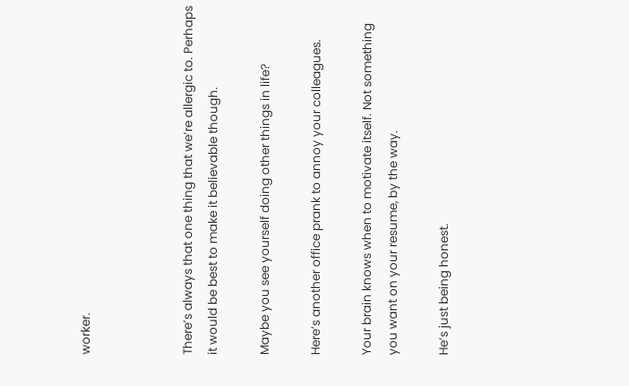worker.



There’s always that one thing that we’re allergic to. Perhaps it would be best to make it believable though.

Maybe you see yourself doing other things in life?

Here’s another office prank to annoy your colleagues.

Your brain knows when to motivate itself. Not something you want on your resume, by the way.

He’s just being honest.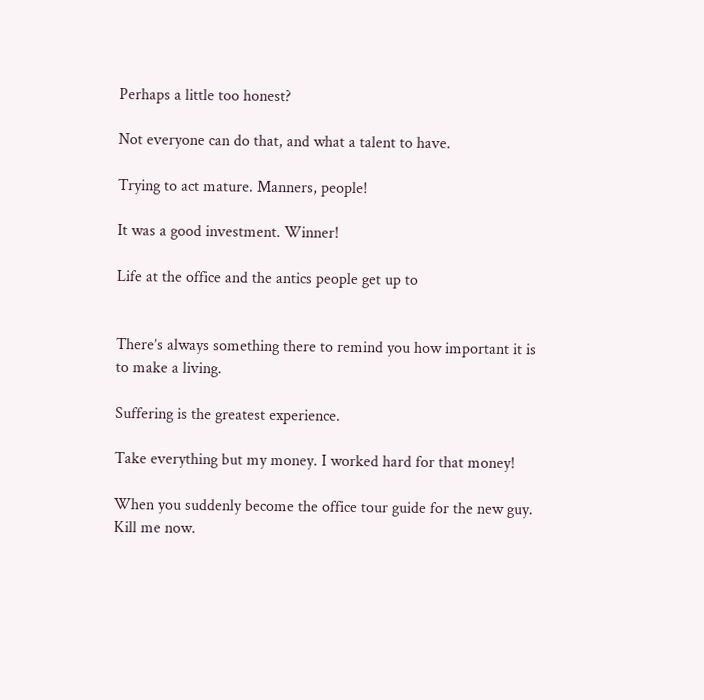Perhaps a little too honest?

Not everyone can do that, and what a talent to have.

Trying to act mature. Manners, people!

It was a good investment. Winner!

Life at the office and the antics people get up to


There’s always something there to remind you how important it is to make a living.

Suffering is the greatest experience.

Take everything but my money. I worked hard for that money!

When you suddenly become the office tour guide for the new guy. Kill me now.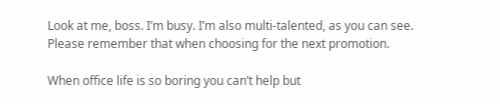Look at me, boss. I’m busy. I’m also multi-talented, as you can see. Please remember that when choosing for the next promotion.

When office life is so boring you can’t help but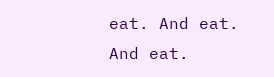eat. And eat. And eat.